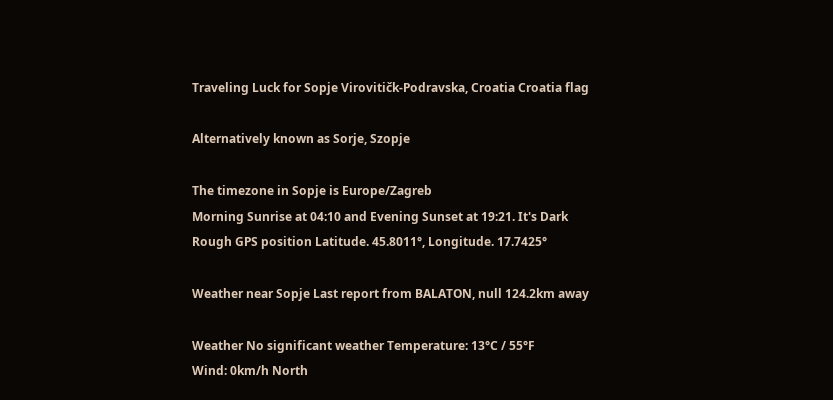Traveling Luck for Sopje Virovitičk-Podravska, Croatia Croatia flag

Alternatively known as Sorje, Szopje

The timezone in Sopje is Europe/Zagreb
Morning Sunrise at 04:10 and Evening Sunset at 19:21. It's Dark
Rough GPS position Latitude. 45.8011°, Longitude. 17.7425°

Weather near Sopje Last report from BALATON, null 124.2km away

Weather No significant weather Temperature: 13°C / 55°F
Wind: 0km/h North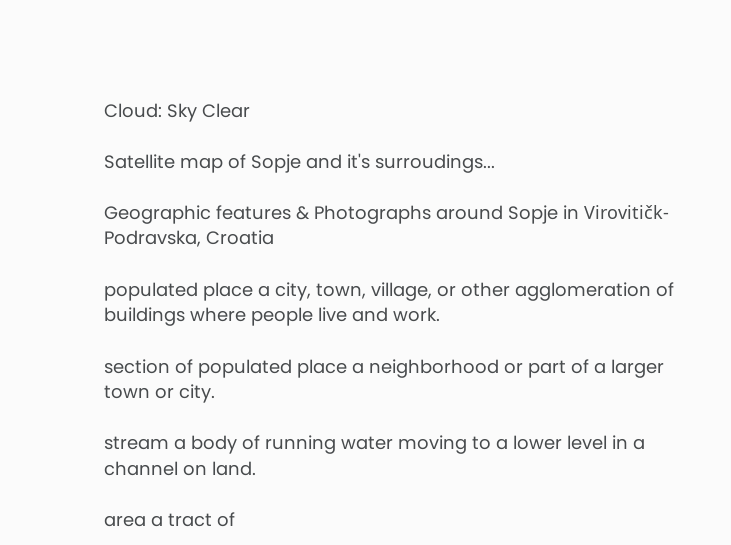Cloud: Sky Clear

Satellite map of Sopje and it's surroudings...

Geographic features & Photographs around Sopje in Virovitičk-Podravska, Croatia

populated place a city, town, village, or other agglomeration of buildings where people live and work.

section of populated place a neighborhood or part of a larger town or city.

stream a body of running water moving to a lower level in a channel on land.

area a tract of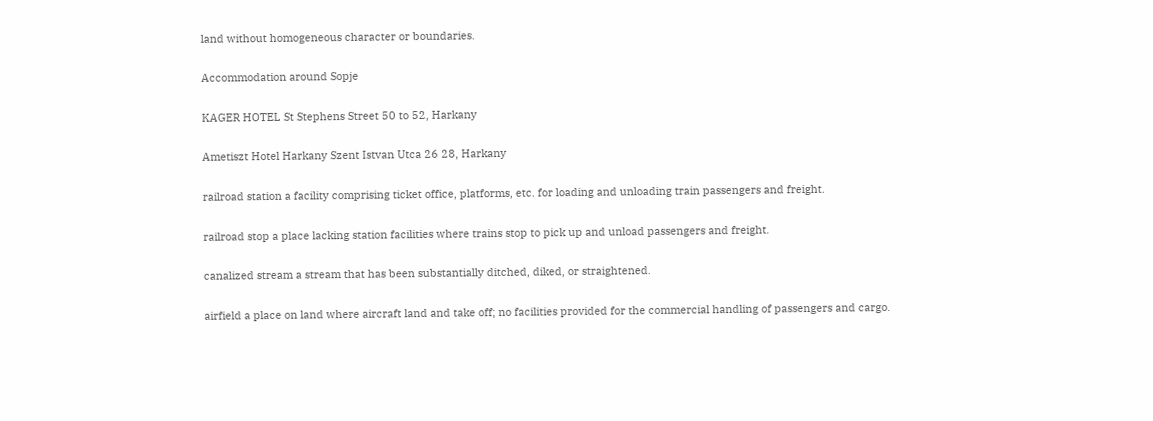land without homogeneous character or boundaries.

Accommodation around Sopje

KAGER HOTEL St Stephens Street 50 to 52, Harkany

Ametiszt Hotel Harkany Szent Istvan Utca 26 28, Harkany

railroad station a facility comprising ticket office, platforms, etc. for loading and unloading train passengers and freight.

railroad stop a place lacking station facilities where trains stop to pick up and unload passengers and freight.

canalized stream a stream that has been substantially ditched, diked, or straightened.

airfield a place on land where aircraft land and take off; no facilities provided for the commercial handling of passengers and cargo.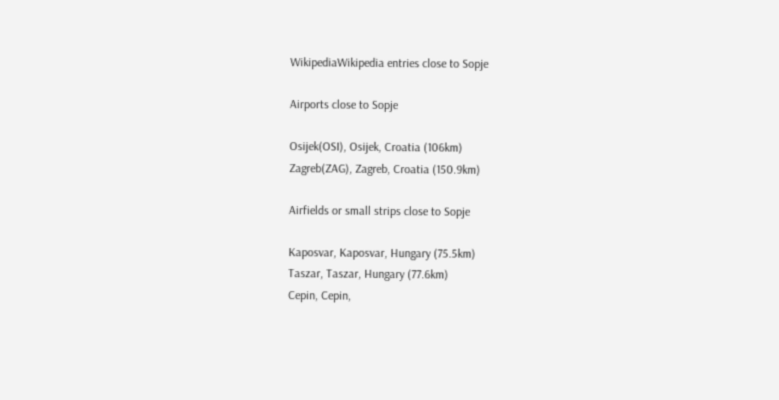WikipediaWikipedia entries close to Sopje

Airports close to Sopje

Osijek(OSI), Osijek, Croatia (106km)
Zagreb(ZAG), Zagreb, Croatia (150.9km)

Airfields or small strips close to Sopje

Kaposvar, Kaposvar, Hungary (75.5km)
Taszar, Taszar, Hungary (77.6km)
Cepin, Cepin,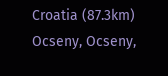Croatia (87.3km)
Ocseny, Ocseny,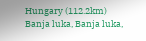Hungary (112.2km)
Banja luka, Banja luka,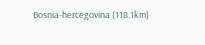Bosnia-hercegovina (118.1km)